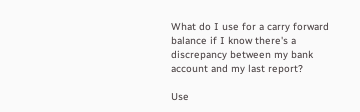What do I use for a carry forward balance if I know there's a discrepancy between my bank account and my last report?

Use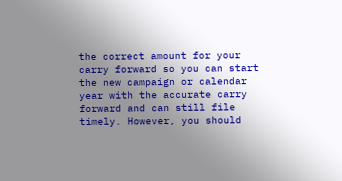the correct amount for your carry forward so you can start the new campaign or calendar year with the accurate carry forward and can still file timely. However, you should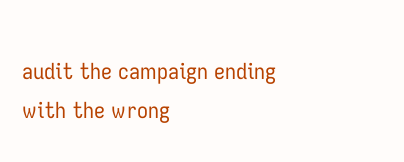audit the campaign ending with the wrong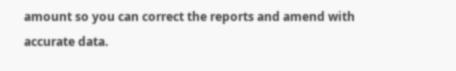amount so you can correct the reports and amend with accurate data.